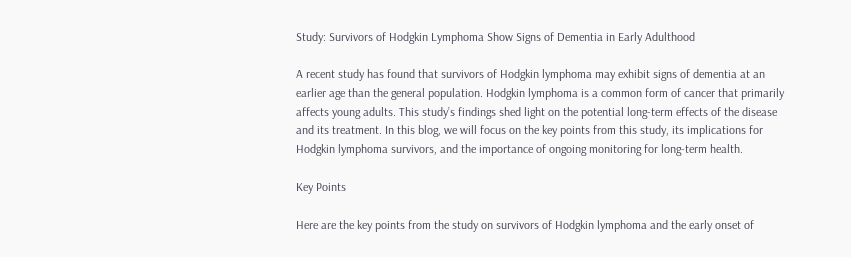Study: Survivors of Hodgkin Lymphoma Show Signs of Dementia in Early Adulthood

A recent study has found that survivors of Hodgkin lymphoma may exhibit signs of dementia at an earlier age than the general population. Hodgkin lymphoma is a common form of cancer that primarily affects young adults. This study’s findings shed light on the potential long-term effects of the disease and its treatment. In this blog, we will focus on the key points from this study, its implications for Hodgkin lymphoma survivors, and the importance of ongoing monitoring for long-term health.

Key Points

Here are the key points from the study on survivors of Hodgkin lymphoma and the early onset of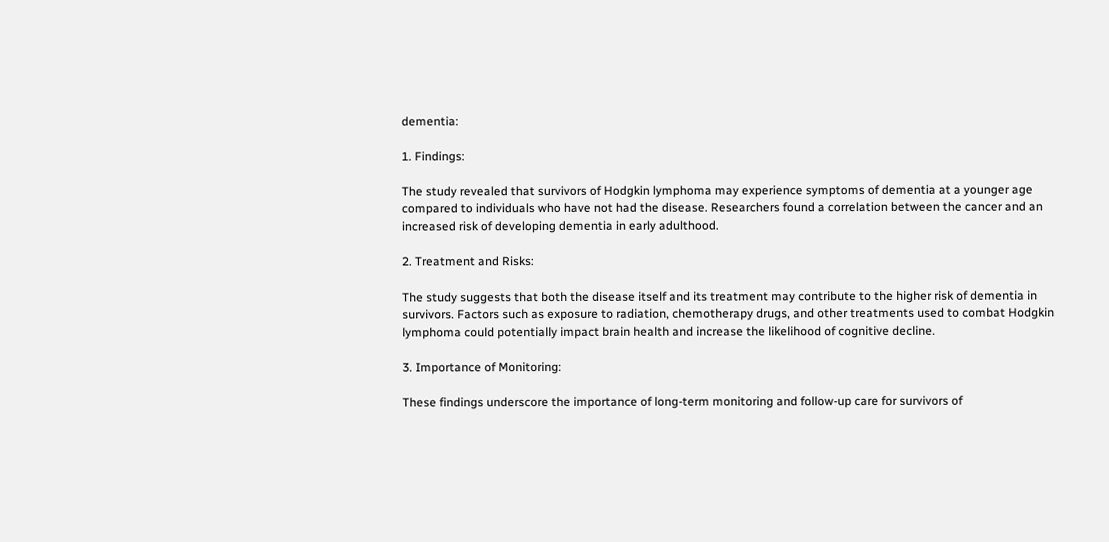dementia:

1. Findings:

The study revealed that survivors of Hodgkin lymphoma may experience symptoms of dementia at a younger age compared to individuals who have not had the disease. Researchers found a correlation between the cancer and an increased risk of developing dementia in early adulthood.

2. Treatment and Risks:

The study suggests that both the disease itself and its treatment may contribute to the higher risk of dementia in survivors. Factors such as exposure to radiation, chemotherapy drugs, and other treatments used to combat Hodgkin lymphoma could potentially impact brain health and increase the likelihood of cognitive decline.

3. Importance of Monitoring:

These findings underscore the importance of long-term monitoring and follow-up care for survivors of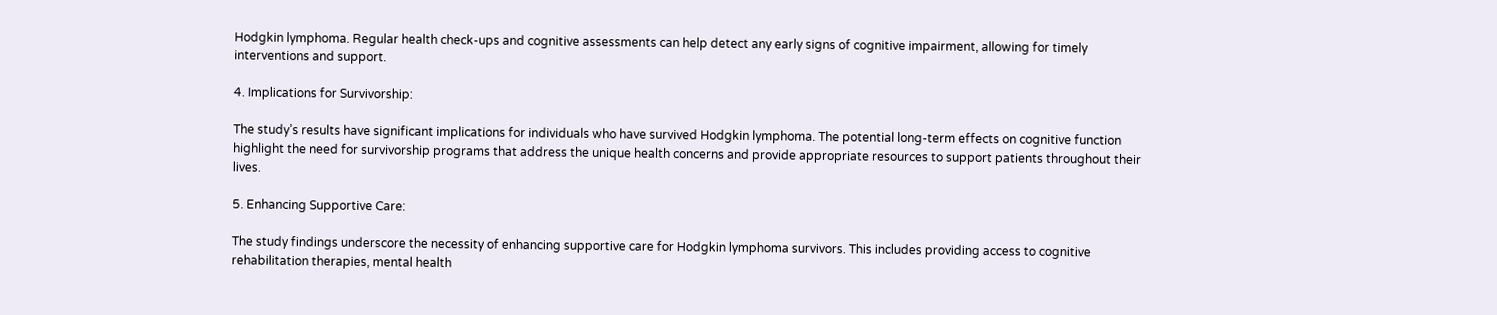Hodgkin lymphoma. Regular health check-ups and cognitive assessments can help detect any early signs of cognitive impairment, allowing for timely interventions and support.

4. Implications for Survivorship:

The study’s results have significant implications for individuals who have survived Hodgkin lymphoma. The potential long-term effects on cognitive function highlight the need for survivorship programs that address the unique health concerns and provide appropriate resources to support patients throughout their lives.

5. Enhancing Supportive Care:

The study findings underscore the necessity of enhancing supportive care for Hodgkin lymphoma survivors. This includes providing access to cognitive rehabilitation therapies, mental health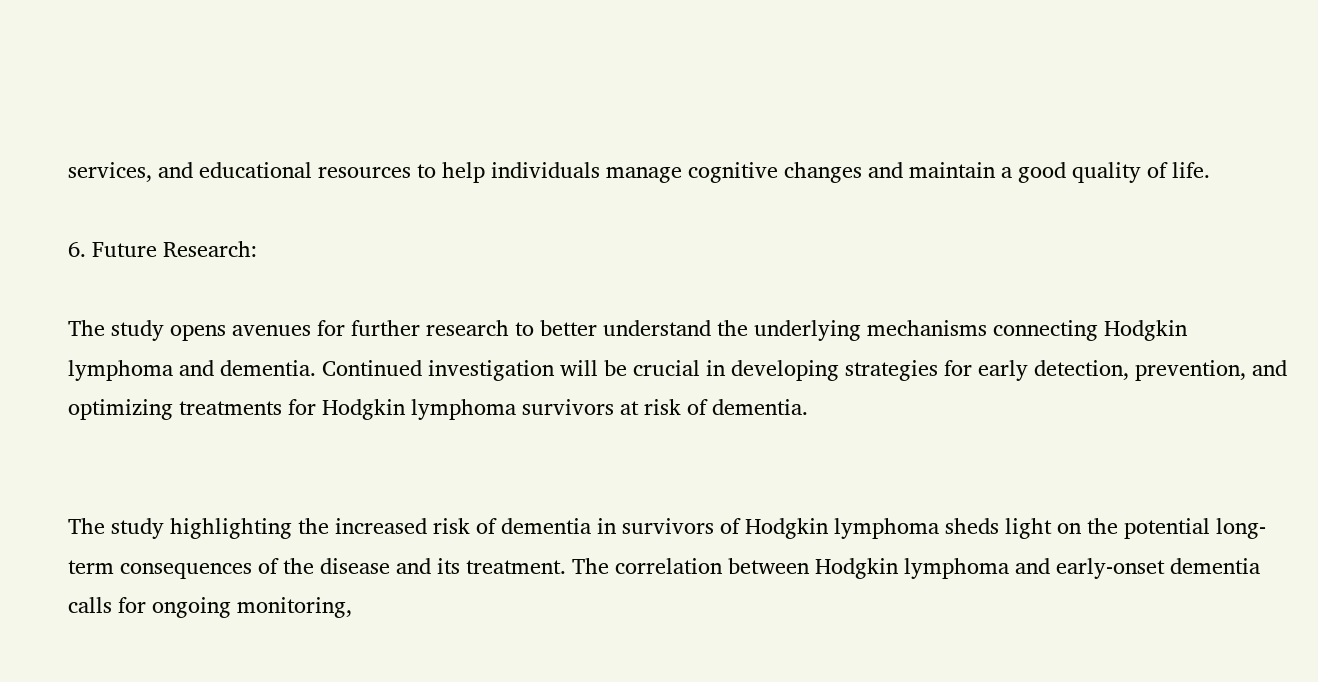services, and educational resources to help individuals manage cognitive changes and maintain a good quality of life.

6. Future Research:

The study opens avenues for further research to better understand the underlying mechanisms connecting Hodgkin lymphoma and dementia. Continued investigation will be crucial in developing strategies for early detection, prevention, and optimizing treatments for Hodgkin lymphoma survivors at risk of dementia.


The study highlighting the increased risk of dementia in survivors of Hodgkin lymphoma sheds light on the potential long-term consequences of the disease and its treatment. The correlation between Hodgkin lymphoma and early-onset dementia calls for ongoing monitoring,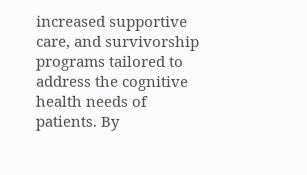increased supportive care, and survivorship programs tailored to address the cognitive health needs of patients. By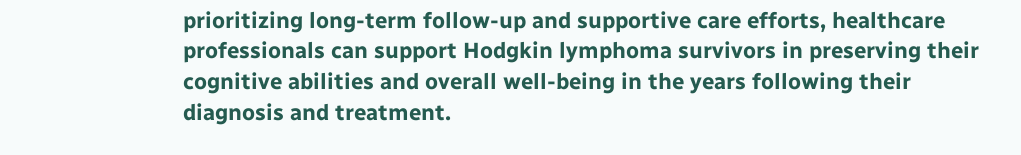prioritizing long-term follow-up and supportive care efforts, healthcare professionals can support Hodgkin lymphoma survivors in preserving their cognitive abilities and overall well-being in the years following their diagnosis and treatment.